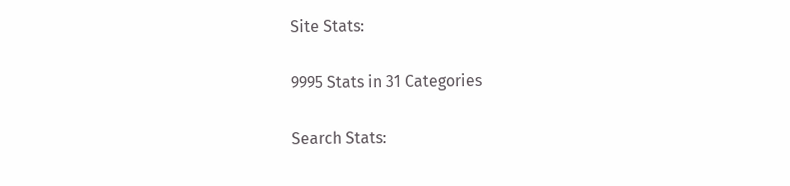Site Stats:

9995 Stats in 31 Categories

Search Stats: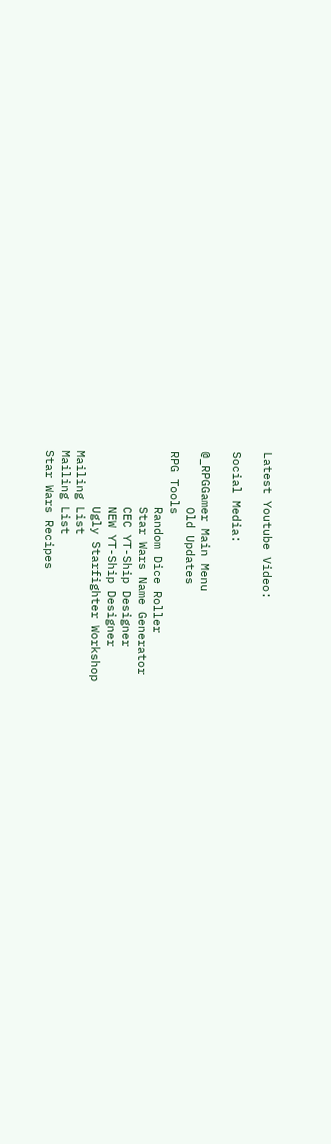Latest Youtube Video:

Social Media:

@_RPGGamer Main Menu
        Old Updates
RPG Tools
        Random Dice Roller
        Star Wars Name Generator
        CEC YT-Ship Designer
        NEW YT-Ship Designer
        Ugly Starfighter Workshop
Mailing List
Mailing List
Star Wars Recipes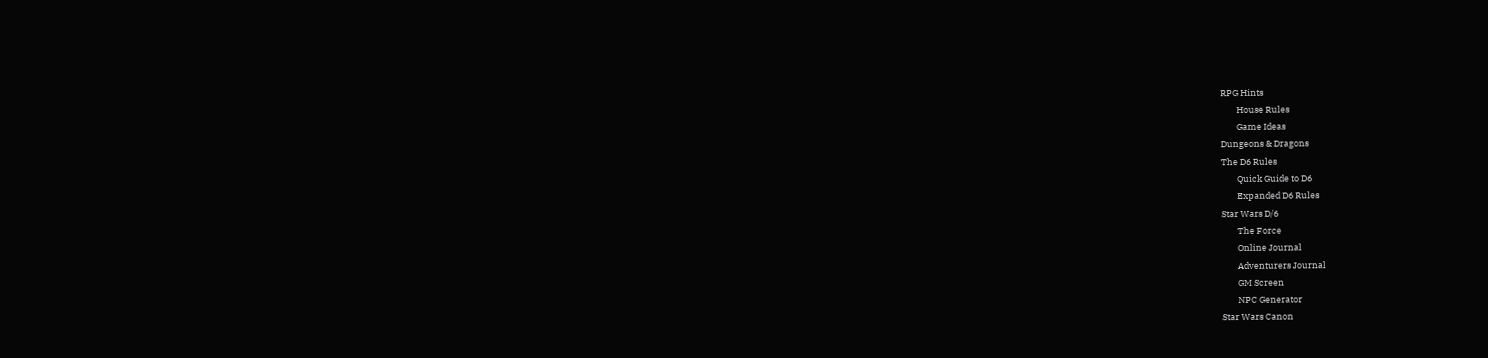RPG Hints
        House Rules
        Game Ideas
Dungeons & Dragons
The D6 Rules
        Quick Guide to D6
        Expanded D6 Rules
Star Wars D/6
        The Force
        Online Journal
        Adventurers Journal
        GM Screen
        NPC Generator
Star Wars Canon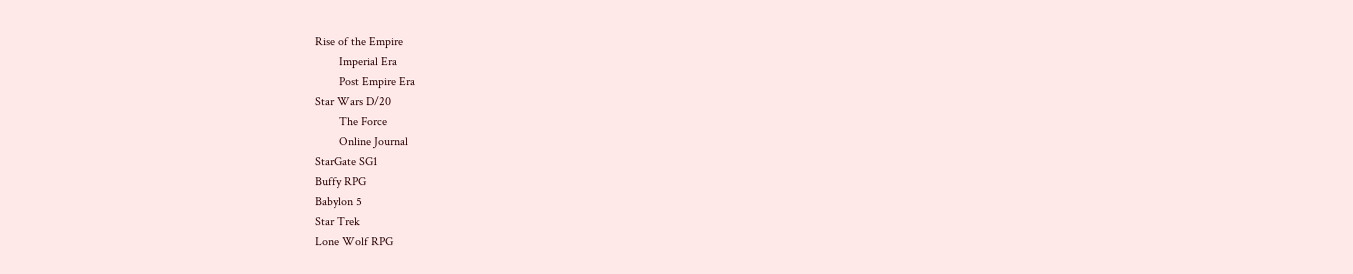Rise of the Empire
        Imperial Era
        Post Empire Era
Star Wars D/20
        The Force
        Online Journal
StarGate SG1
Buffy RPG
Babylon 5
Star Trek
Lone Wolf RPG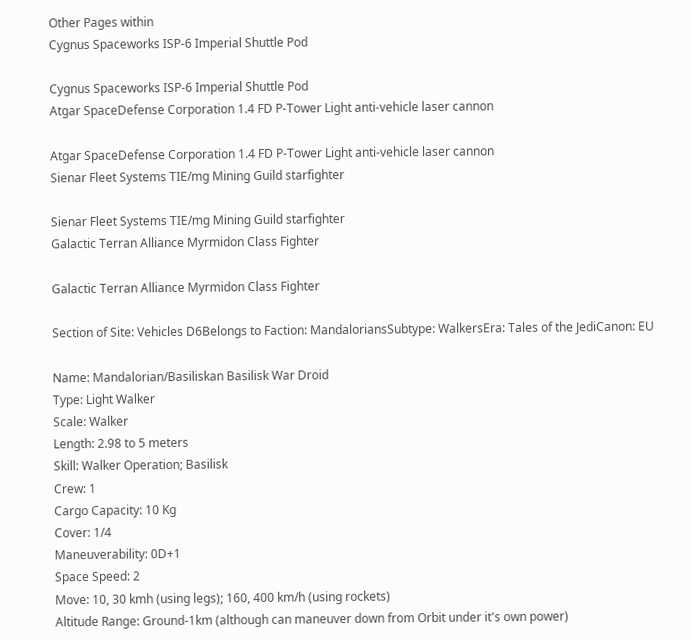Other Pages within
Cygnus Spaceworks ISP-6 Imperial Shuttle Pod

Cygnus Spaceworks ISP-6 Imperial Shuttle Pod
Atgar SpaceDefense Corporation 1.4 FD P-Tower Light anti-vehicle laser cannon

Atgar SpaceDefense Corporation 1.4 FD P-Tower Light anti-vehicle laser cannon
Sienar Fleet Systems TIE/mg Mining Guild starfighter

Sienar Fleet Systems TIE/mg Mining Guild starfighter
Galactic Terran Alliance Myrmidon Class Fighter

Galactic Terran Alliance Myrmidon Class Fighter

Section of Site: Vehicles D6Belongs to Faction: MandaloriansSubtype: WalkersEra: Tales of the JediCanon: EU

Name: Mandalorian/Basiliskan Basilisk War Droid
Type: Light Walker
Scale: Walker
Length: 2.98 to 5 meters
Skill: Walker Operation; Basilisk
Crew: 1
Cargo Capacity: 10 Kg
Cover: 1/4
Maneuverability: 0D+1
Space Speed: 2
Move: 10, 30 kmh (using legs); 160, 400 km/h (using rockets)
Altitude Range: Ground-1km (although can maneuver down from Orbit under it's own power)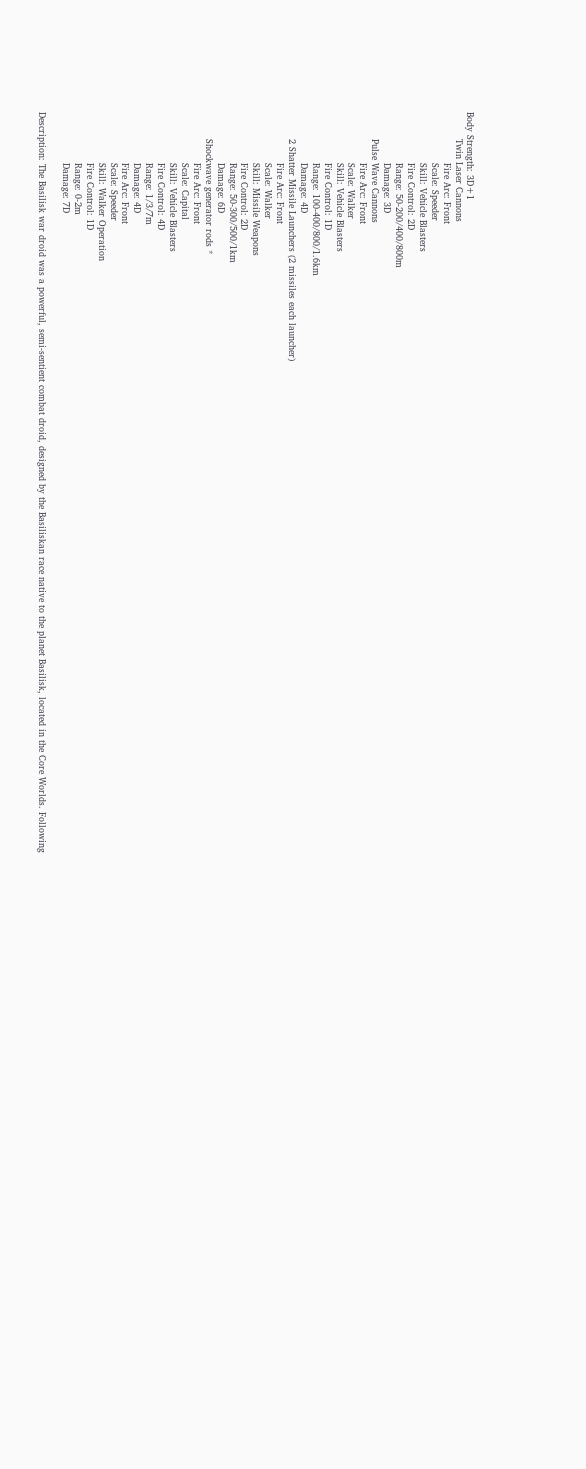Body Strength: 3D+1
         Twin Laser Cannons
                 Fire Arc: Front
                 Scale: Speeder
                 Skill: Vehicle Blasters
                 Fire Control: 2D
                 Range: 50-200/400/800m
                 Damage: 3D
         Pulse Wave Cannons
                 Fire Arc: Front
                 Scale: Walker
                 Skill: Vehicle Blasters
                 Fire Control: 1D
                 Range: 100-400/800/1.6km
                 Damage: 4D
         2 Shatter Missile Launchers (2 missiles each launcher)
                 Fire Arc: Front
                 Scale: Walker
                 Skill: Missile Weapons
                 Fire Control: 2D
                 Range: 50-300/500/1km
                 Damage: 6D
         Shockwave generator rods *
                 Fire Arc: Front
                 Scale: Capital
                 Skill: Vehicle Blasters
                 Fire Control: 4D
                 Range: 1/3/7m
                 Damage: 4D
                 Fire Arc: Front
                 Scale: Speeder
                 Skill: Walker Operation
                 Fire Control: 1D
                 Range: 0-2m
                 Damage: 7D

Description: The Basilisk war droid was a powerful, semi-sentient combat droid, designed by the Basiliskan race native to the planet Basilisk, located in the Core Worlds. Following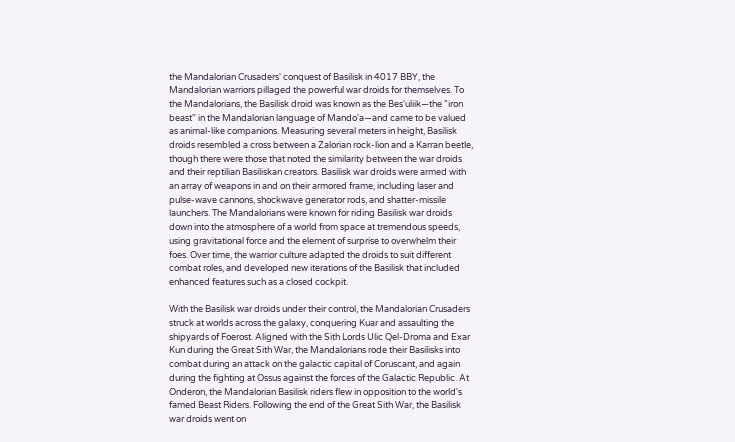the Mandalorian Crusaders' conquest of Basilisk in 4017 BBY, the Mandalorian warriors pillaged the powerful war droids for themselves. To the Mandalorians, the Basilisk droid was known as the Bes'uliik—the "iron beast" in the Mandalorian language of Mando'a—and came to be valued as animal-like companions. Measuring several meters in height, Basilisk droids resembled a cross between a Zalorian rock-lion and a Karran beetle, though there were those that noted the similarity between the war droids and their reptilian Basiliskan creators. Basilisk war droids were armed with an array of weapons in and on their armored frame, including laser and pulse-wave cannons, shockwave generator rods, and shatter-missile launchers. The Mandalorians were known for riding Basilisk war droids down into the atmosphere of a world from space at tremendous speeds, using gravitational force and the element of surprise to overwhelm their foes. Over time, the warrior culture adapted the droids to suit different combat roles, and developed new iterations of the Basilisk that included enhanced features such as a closed cockpit.

With the Basilisk war droids under their control, the Mandalorian Crusaders struck at worlds across the galaxy, conquering Kuar and assaulting the shipyards of Foerost. Aligned with the Sith Lords Ulic Qel-Droma and Exar Kun during the Great Sith War, the Mandalorians rode their Basilisks into combat during an attack on the galactic capital of Coruscant, and again during the fighting at Ossus against the forces of the Galactic Republic. At Onderon, the Mandalorian Basilisk riders flew in opposition to the world's famed Beast Riders. Following the end of the Great Sith War, the Basilisk war droids went on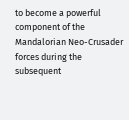to become a powerful component of the Mandalorian Neo-Crusader forces during the subsequent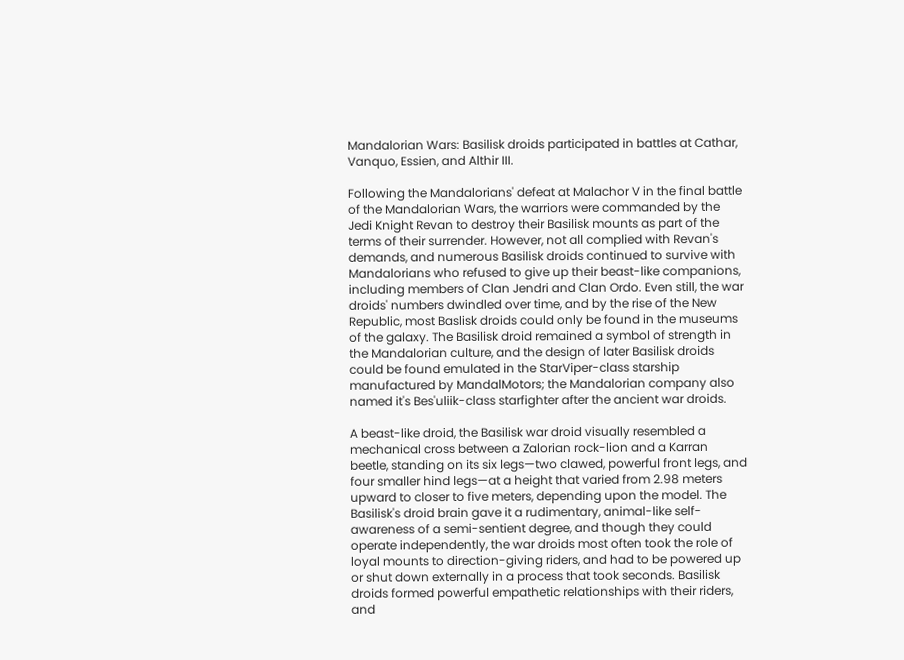Mandalorian Wars: Basilisk droids participated in battles at Cathar, Vanquo, Essien, and Althir III.

Following the Mandalorians' defeat at Malachor V in the final battle of the Mandalorian Wars, the warriors were commanded by the Jedi Knight Revan to destroy their Basilisk mounts as part of the terms of their surrender. However, not all complied with Revan's demands, and numerous Basilisk droids continued to survive with Mandalorians who refused to give up their beast-like companions, including members of Clan Jendri and Clan Ordo. Even still, the war droids' numbers dwindled over time, and by the rise of the New Republic, most Baslisk droids could only be found in the museums of the galaxy. The Basilisk droid remained a symbol of strength in the Mandalorian culture, and the design of later Basilisk droids could be found emulated in the StarViper-class starship manufactured by MandalMotors; the Mandalorian company also named it's Bes'uliik-class starfighter after the ancient war droids.

A beast-like droid, the Basilisk war droid visually resembled a mechanical cross between a Zalorian rock-lion and a Karran beetle, standing on its six legs—two clawed, powerful front legs, and four smaller hind legs—at a height that varied from 2.98 meters upward to closer to five meters, depending upon the model. The Basilisk's droid brain gave it a rudimentary, animal-like self-awareness of a semi-sentient degree, and though they could operate independently, the war droids most often took the role of loyal mounts to direction-giving riders, and had to be powered up or shut down externally in a process that took seconds. Basilisk droids formed powerful empathetic relationships with their riders, and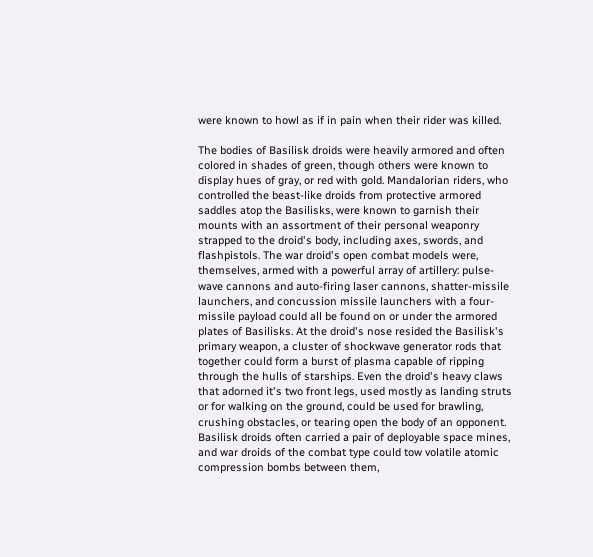were known to howl as if in pain when their rider was killed.

The bodies of Basilisk droids were heavily armored and often colored in shades of green, though others were known to display hues of gray, or red with gold. Mandalorian riders, who controlled the beast-like droids from protective armored saddles atop the Basilisks, were known to garnish their mounts with an assortment of their personal weaponry strapped to the droid's body, including axes, swords, and flashpistols. The war droid's open combat models were, themselves, armed with a powerful array of artillery: pulse-wave cannons and auto-firing laser cannons, shatter-missile launchers, and concussion missile launchers with a four-missile payload could all be found on or under the armored plates of Basilisks. At the droid's nose resided the Basilisk's primary weapon, a cluster of shockwave generator rods that together could form a burst of plasma capable of ripping through the hulls of starships. Even the droid's heavy claws that adorned it's two front legs, used mostly as landing struts or for walking on the ground, could be used for brawling, crushing obstacles, or tearing open the body of an opponent. Basilisk droids often carried a pair of deployable space mines, and war droids of the combat type could tow volatile atomic compression bombs between them,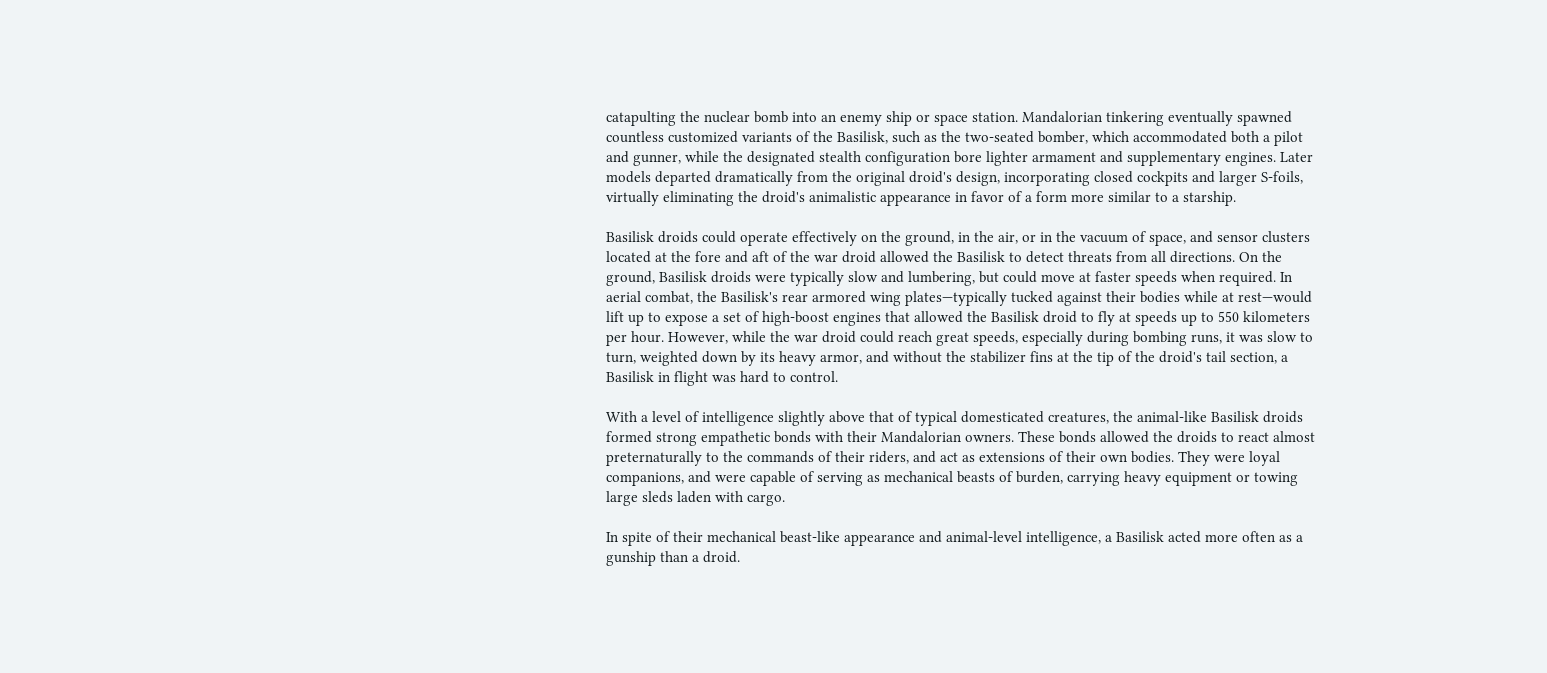catapulting the nuclear bomb into an enemy ship or space station. Mandalorian tinkering eventually spawned countless customized variants of the Basilisk, such as the two-seated bomber, which accommodated both a pilot and gunner, while the designated stealth configuration bore lighter armament and supplementary engines. Later models departed dramatically from the original droid's design, incorporating closed cockpits and larger S-foils, virtually eliminating the droid's animalistic appearance in favor of a form more similar to a starship.

Basilisk droids could operate effectively on the ground, in the air, or in the vacuum of space, and sensor clusters located at the fore and aft of the war droid allowed the Basilisk to detect threats from all directions. On the ground, Basilisk droids were typically slow and lumbering, but could move at faster speeds when required. In aerial combat, the Basilisk's rear armored wing plates—typically tucked against their bodies while at rest—would lift up to expose a set of high-boost engines that allowed the Basilisk droid to fly at speeds up to 550 kilometers per hour. However, while the war droid could reach great speeds, especially during bombing runs, it was slow to turn, weighted down by its heavy armor, and without the stabilizer fins at the tip of the droid's tail section, a Basilisk in flight was hard to control.

With a level of intelligence slightly above that of typical domesticated creatures, the animal-like Basilisk droids formed strong empathetic bonds with their Mandalorian owners. These bonds allowed the droids to react almost preternaturally to the commands of their riders, and act as extensions of their own bodies. They were loyal companions, and were capable of serving as mechanical beasts of burden, carrying heavy equipment or towing large sleds laden with cargo.

In spite of their mechanical beast-like appearance and animal-level intelligence, a Basilisk acted more often as a gunship than a droid.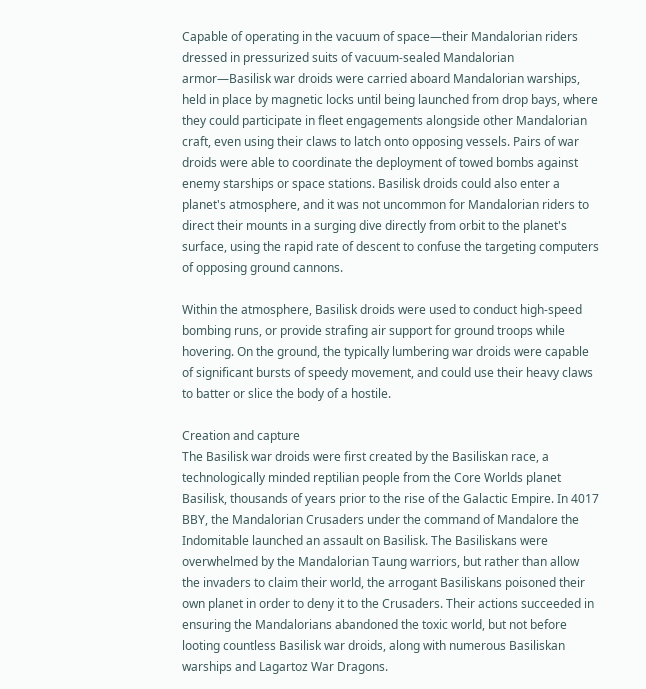Capable of operating in the vacuum of space—their Mandalorian riders dressed in pressurized suits of vacuum-sealed Mandalorian armor—Basilisk war droids were carried aboard Mandalorian warships, held in place by magnetic locks until being launched from drop bays, where they could participate in fleet engagements alongside other Mandalorian craft, even using their claws to latch onto opposing vessels. Pairs of war droids were able to coordinate the deployment of towed bombs against enemy starships or space stations. Basilisk droids could also enter a planet's atmosphere, and it was not uncommon for Mandalorian riders to direct their mounts in a surging dive directly from orbit to the planet's surface, using the rapid rate of descent to confuse the targeting computers of opposing ground cannons.

Within the atmosphere, Basilisk droids were used to conduct high-speed bombing runs, or provide strafing air support for ground troops while hovering. On the ground, the typically lumbering war droids were capable of significant bursts of speedy movement, and could use their heavy claws to batter or slice the body of a hostile.

Creation and capture
The Basilisk war droids were first created by the Basiliskan race, a technologically minded reptilian people from the Core Worlds planet Basilisk, thousands of years prior to the rise of the Galactic Empire. In 4017 BBY, the Mandalorian Crusaders under the command of Mandalore the Indomitable launched an assault on Basilisk. The Basiliskans were overwhelmed by the Mandalorian Taung warriors, but rather than allow the invaders to claim their world, the arrogant Basiliskans poisoned their own planet in order to deny it to the Crusaders. Their actions succeeded in ensuring the Mandalorians abandoned the toxic world, but not before looting countless Basilisk war droids, along with numerous Basiliskan warships and Lagartoz War Dragons.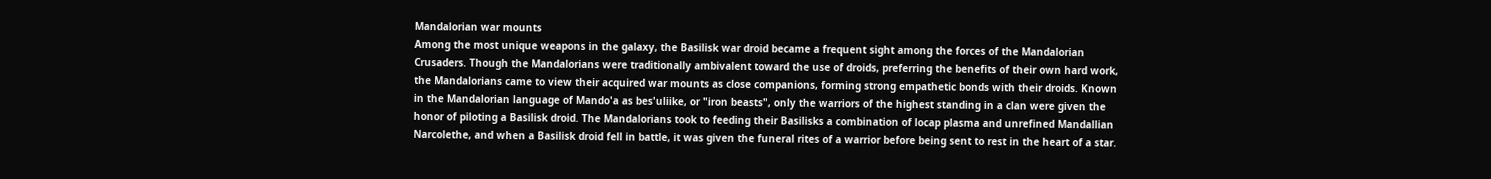Mandalorian war mounts
Among the most unique weapons in the galaxy, the Basilisk war droid became a frequent sight among the forces of the Mandalorian Crusaders. Though the Mandalorians were traditionally ambivalent toward the use of droids, preferring the benefits of their own hard work, the Mandalorians came to view their acquired war mounts as close companions, forming strong empathetic bonds with their droids. Known in the Mandalorian language of Mando'a as bes'uliike, or "iron beasts", only the warriors of the highest standing in a clan were given the honor of piloting a Basilisk droid. The Mandalorians took to feeding their Basilisks a combination of locap plasma and unrefined Mandallian Narcolethe, and when a Basilisk droid fell in battle, it was given the funeral rites of a warrior before being sent to rest in the heart of a star.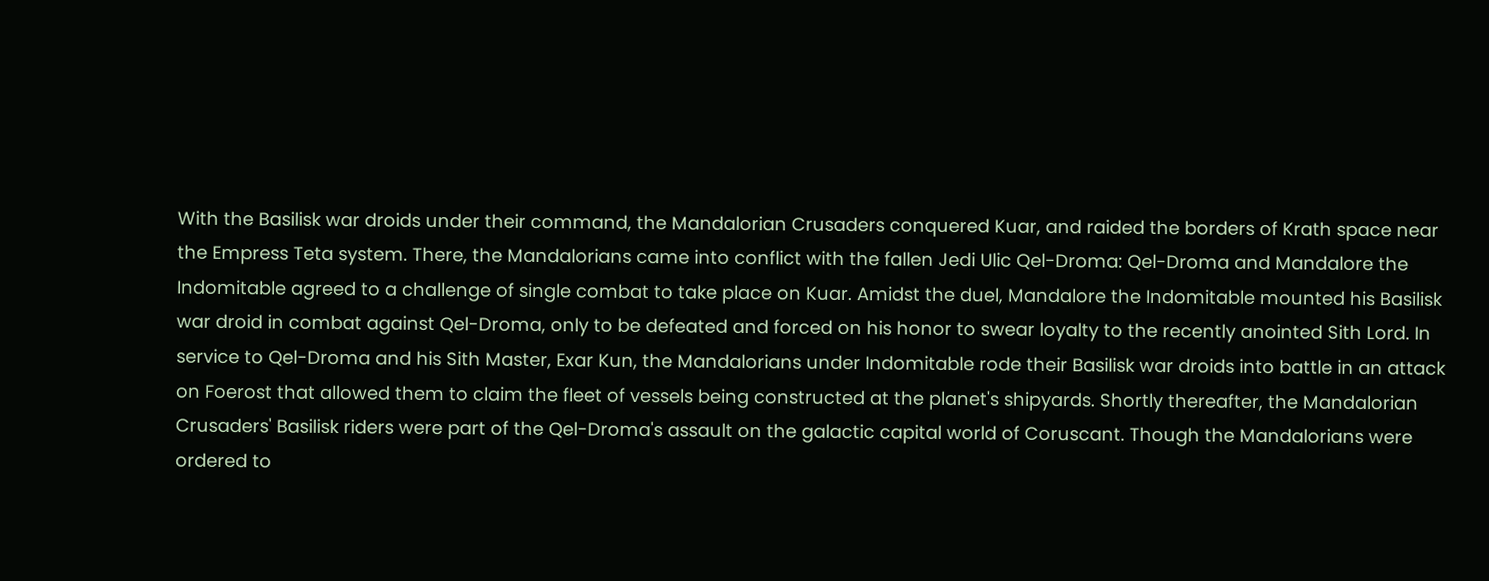With the Basilisk war droids under their command, the Mandalorian Crusaders conquered Kuar, and raided the borders of Krath space near the Empress Teta system. There, the Mandalorians came into conflict with the fallen Jedi Ulic Qel-Droma: Qel-Droma and Mandalore the Indomitable agreed to a challenge of single combat to take place on Kuar. Amidst the duel, Mandalore the Indomitable mounted his Basilisk war droid in combat against Qel-Droma, only to be defeated and forced on his honor to swear loyalty to the recently anointed Sith Lord. In service to Qel-Droma and his Sith Master, Exar Kun, the Mandalorians under Indomitable rode their Basilisk war droids into battle in an attack on Foerost that allowed them to claim the fleet of vessels being constructed at the planet's shipyards. Shortly thereafter, the Mandalorian Crusaders' Basilisk riders were part of the Qel-Droma's assault on the galactic capital world of Coruscant. Though the Mandalorians were ordered to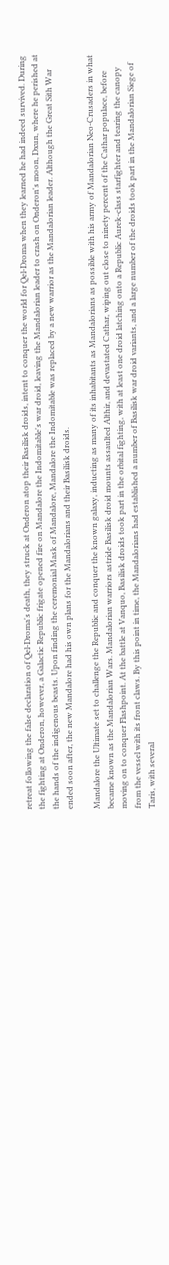retreat following the false declaration of Qel-Droma's death, they struck at Onderon atop their Basilisk droids, intent to conquer the world for Qel-Droma when they learned he had indeed survived. During the fighting at Onderon, however, a Galactic Republic frigate opened fire on Mandalore the Indomitable's war droid, leaving the Mandalorian leader to crash on Onderon's moon, Dxun, where he perished at the hands of the indigenous beasts. Upon finding the ceremonial Mask of Mandalore, Mandalore the Indomitable was replaced by a new warrior as the Mandalorian leader. Although the Great Sith War ended soon after, the new Mandalore had his own plans for the Mandalorians and their Basilisk droids.

Mandalore the Ultimate set to challenge the Republic and conquer the known galaxy, inducting as many of its inhabitants as Mandalorians as possible with his army of Mandalorian Neo-Crusaders in what became known as the Mandalorian Wars. Mandalorian warriors astride Basilisk droid mounts assaulted Althir, and devastated Cathar, wiping out close to ninety percent of the Cathar populace, before moving on to conquer Flashpoint. At the battle at Vanquo, Basilisk droids took part in the orbital fighting, with at least one droid latching onto a Republic Aurek-class starfighter and tearing the canopy from the vessel with its front claws. By this point in time, the Mandalorians had established a number of Basilisk war droid variants, and a large number of the droids took part in the Mandalorian Siege of Taris, with several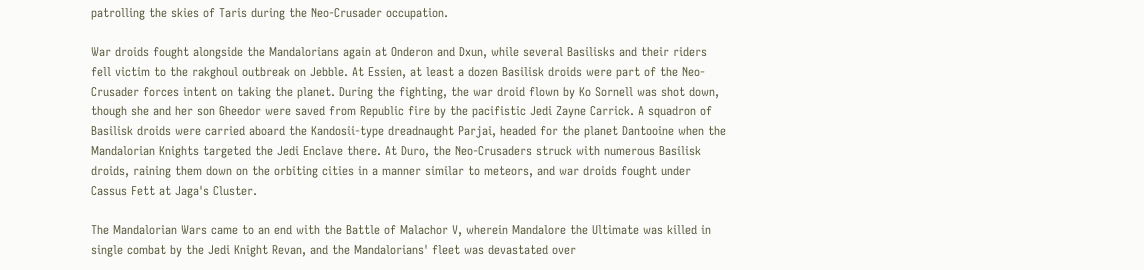patrolling the skies of Taris during the Neo-Crusader occupation.

War droids fought alongside the Mandalorians again at Onderon and Dxun, while several Basilisks and their riders fell victim to the rakghoul outbreak on Jebble. At Essien, at least a dozen Basilisk droids were part of the Neo-Crusader forces intent on taking the planet. During the fighting, the war droid flown by Ko Sornell was shot down, though she and her son Gheedor were saved from Republic fire by the pacifistic Jedi Zayne Carrick. A squadron of Basilisk droids were carried aboard the Kandosii-type dreadnaught Parjai, headed for the planet Dantooine when the Mandalorian Knights targeted the Jedi Enclave there. At Duro, the Neo-Crusaders struck with numerous Basilisk droids, raining them down on the orbiting cities in a manner similar to meteors, and war droids fought under Cassus Fett at Jaga's Cluster.

The Mandalorian Wars came to an end with the Battle of Malachor V, wherein Mandalore the Ultimate was killed in single combat by the Jedi Knight Revan, and the Mandalorians' fleet was devastated over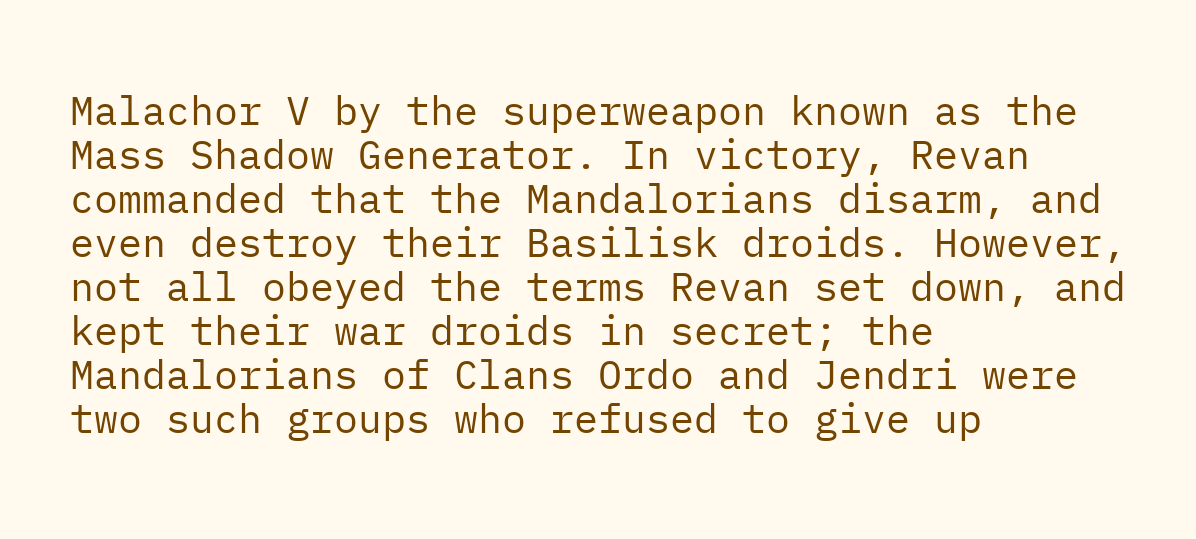Malachor V by the superweapon known as the Mass Shadow Generator. In victory, Revan commanded that the Mandalorians disarm, and even destroy their Basilisk droids. However, not all obeyed the terms Revan set down, and kept their war droids in secret; the Mandalorians of Clans Ordo and Jendri were two such groups who refused to give up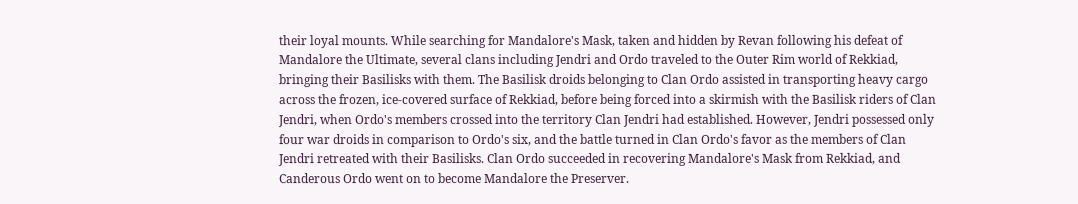their loyal mounts. While searching for Mandalore's Mask, taken and hidden by Revan following his defeat of Mandalore the Ultimate, several clans including Jendri and Ordo traveled to the Outer Rim world of Rekkiad, bringing their Basilisks with them. The Basilisk droids belonging to Clan Ordo assisted in transporting heavy cargo across the frozen, ice-covered surface of Rekkiad, before being forced into a skirmish with the Basilisk riders of Clan Jendri, when Ordo's members crossed into the territory Clan Jendri had established. However, Jendri possessed only four war droids in comparison to Ordo's six, and the battle turned in Clan Ordo's favor as the members of Clan Jendri retreated with their Basilisks. Clan Ordo succeeded in recovering Mandalore's Mask from Rekkiad, and Canderous Ordo went on to become Mandalore the Preserver.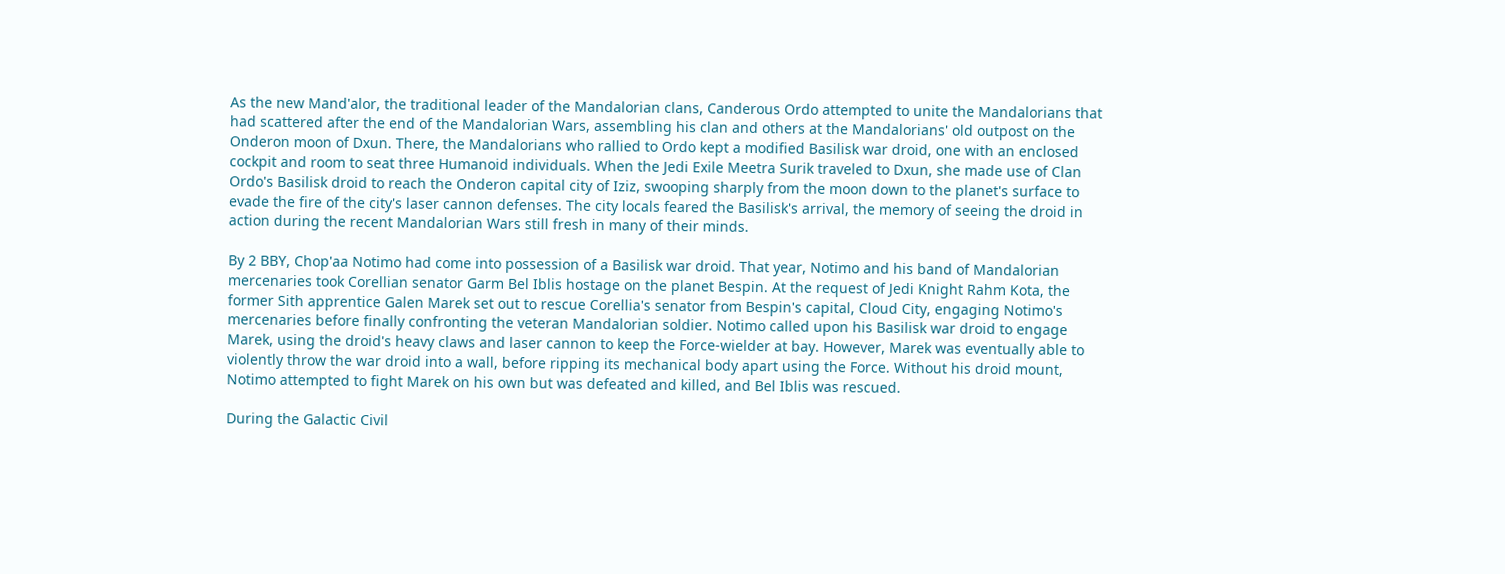As the new Mand'alor, the traditional leader of the Mandalorian clans, Canderous Ordo attempted to unite the Mandalorians that had scattered after the end of the Mandalorian Wars, assembling his clan and others at the Mandalorians' old outpost on the Onderon moon of Dxun. There, the Mandalorians who rallied to Ordo kept a modified Basilisk war droid, one with an enclosed cockpit and room to seat three Humanoid individuals. When the Jedi Exile Meetra Surik traveled to Dxun, she made use of Clan Ordo's Basilisk droid to reach the Onderon capital city of Iziz, swooping sharply from the moon down to the planet's surface to evade the fire of the city's laser cannon defenses. The city locals feared the Basilisk's arrival, the memory of seeing the droid in action during the recent Mandalorian Wars still fresh in many of their minds.

By 2 BBY, Chop'aa Notimo had come into possession of a Basilisk war droid. That year, Notimo and his band of Mandalorian mercenaries took Corellian senator Garm Bel Iblis hostage on the planet Bespin. At the request of Jedi Knight Rahm Kota, the former Sith apprentice Galen Marek set out to rescue Corellia's senator from Bespin's capital, Cloud City, engaging Notimo's mercenaries before finally confronting the veteran Mandalorian soldier. Notimo called upon his Basilisk war droid to engage Marek, using the droid's heavy claws and laser cannon to keep the Force-wielder at bay. However, Marek was eventually able to violently throw the war droid into a wall, before ripping its mechanical body apart using the Force. Without his droid mount, Notimo attempted to fight Marek on his own but was defeated and killed, and Bel Iblis was rescued.

During the Galactic Civil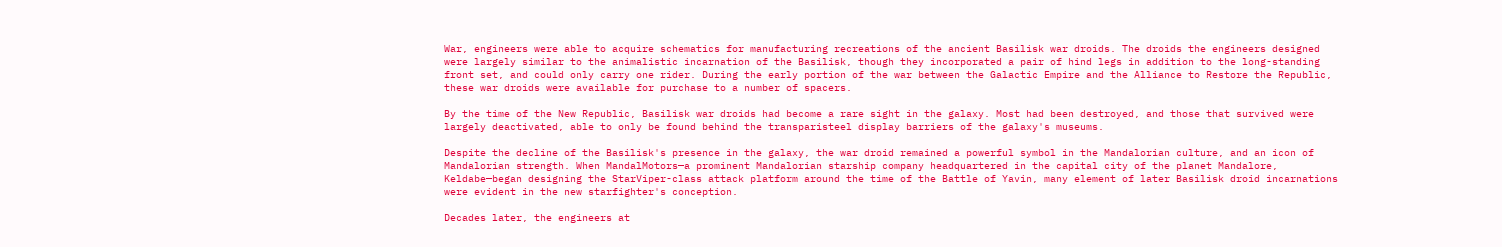War, engineers were able to acquire schematics for manufacturing recreations of the ancient Basilisk war droids. The droids the engineers designed were largely similar to the animalistic incarnation of the Basilisk, though they incorporated a pair of hind legs in addition to the long-standing front set, and could only carry one rider. During the early portion of the war between the Galactic Empire and the Alliance to Restore the Republic, these war droids were available for purchase to a number of spacers.

By the time of the New Republic, Basilisk war droids had become a rare sight in the galaxy. Most had been destroyed, and those that survived were largely deactivated, able to only be found behind the transparisteel display barriers of the galaxy's museums.

Despite the decline of the Basilisk's presence in the galaxy, the war droid remained a powerful symbol in the Mandalorian culture, and an icon of Mandalorian strength. When MandalMotors—a prominent Mandalorian starship company headquartered in the capital city of the planet Mandalore, Keldabe—began designing the StarViper-class attack platform around the time of the Battle of Yavin, many element of later Basilisk droid incarnations were evident in the new starfighter's conception.

Decades later, the engineers at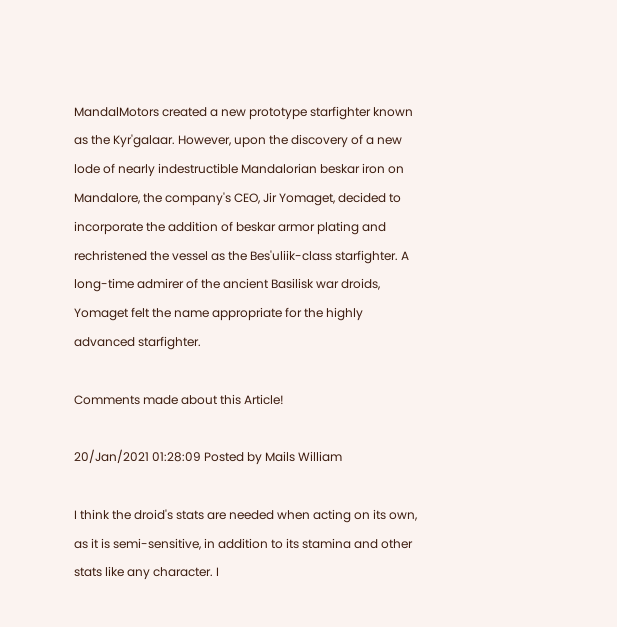MandalMotors created a new prototype starfighter known as the Kyr'galaar. However, upon the discovery of a new lode of nearly indestructible Mandalorian beskar iron on Mandalore, the company's CEO, Jir Yomaget, decided to incorporate the addition of beskar armor plating and rechristened the vessel as the Bes'uliik-class starfighter. A long-time admirer of the ancient Basilisk war droids, Yomaget felt the name appropriate for the highly advanced starfighter.

Comments made about this Article!

20/Jan/2021 01:28:09 Posted by Mails William

I think the droid's stats are needed when acting on its own, as it is semi-sensitive, in addition to its stamina and other stats like any character. I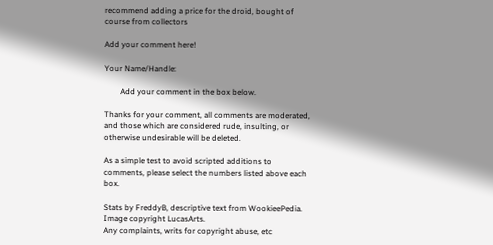recommend adding a price for the droid, bought of course from collectors

Add your comment here!

Your Name/Handle:

        Add your comment in the box below.

Thanks for your comment, all comments are moderated, and those which are considered rude, insulting, or otherwise undesirable will be deleted.

As a simple test to avoid scripted additions to comments, please select the numbers listed above each box.

Stats by FreddyB, descriptive text from WookieePedia.
Image copyright LucasArts.
Any complaints, writs for copyright abuse, etc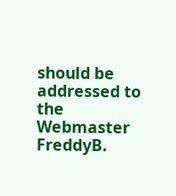should be addressed to the Webmaster FreddyB.